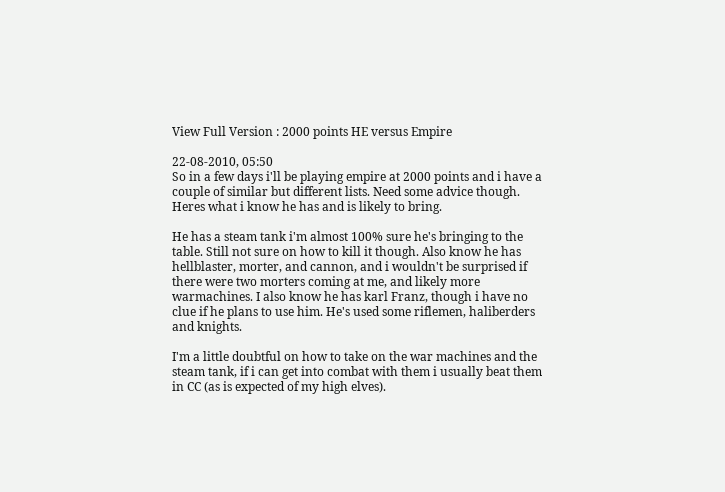View Full Version : 2000 points HE versus Empire

22-08-2010, 05:50
So in a few days i'll be playing empire at 2000 points and i have a couple of similar but different lists. Need some advice though. Heres what i know he has and is likely to bring.

He has a steam tank i'm almost 100% sure he's bringing to the table. Still not sure on how to kill it though. Also know he has hellblaster, morter, and cannon, and i wouldn't be surprised if there were two morters coming at me, and likely more warmachines. I also know he has karl Franz, though i have no clue if he plans to use him. He's used some riflemen, haliberders and knights.

I'm a little doubtful on how to take on the war machines and the steam tank, if i can get into combat with them i usually beat them in CC (as is expected of my high elves).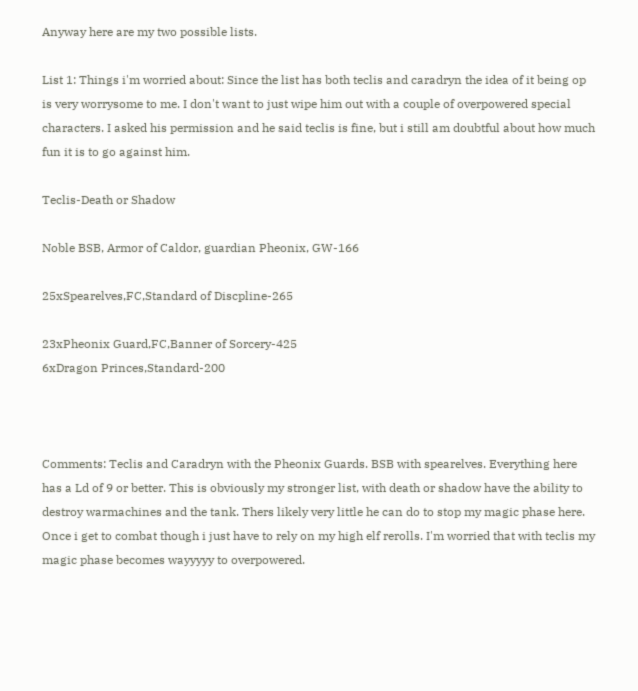Anyway here are my two possible lists.

List 1: Things i'm worried about: Since the list has both teclis and caradryn the idea of it being op is very worrysome to me. I don't want to just wipe him out with a couple of overpowered special characters. I asked his permission and he said teclis is fine, but i still am doubtful about how much fun it is to go against him.

Teclis-Death or Shadow

Noble BSB, Armor of Caldor, guardian Pheonix, GW-166

25xSpearelves,FC,Standard of Discpline-265

23xPheonix Guard,FC,Banner of Sorcery-425
6xDragon Princes,Standard-200



Comments: Teclis and Caradryn with the Pheonix Guards. BSB with spearelves. Everything here has a Ld of 9 or better. This is obviously my stronger list, with death or shadow have the ability to destroy warmachines and the tank. Thers likely very little he can do to stop my magic phase here. Once i get to combat though i just have to rely on my high elf rerolls. I'm worried that with teclis my magic phase becomes wayyyyy to overpowered.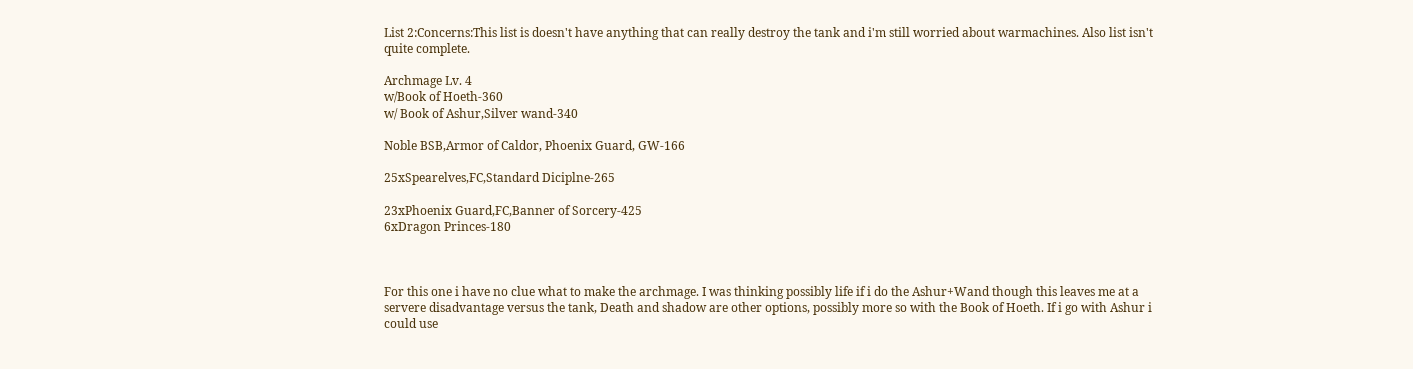List 2:Concerns:This list is doesn't have anything that can really destroy the tank and i'm still worried about warmachines. Also list isn't quite complete.

Archmage Lv. 4
w/Book of Hoeth-360
w/ Book of Ashur,Silver wand-340

Noble BSB,Armor of Caldor, Phoenix Guard, GW-166

25xSpearelves,FC,Standard Diciplne-265

23xPhoenix Guard,FC,Banner of Sorcery-425
6xDragon Princes-180



For this one i have no clue what to make the archmage. I was thinking possibly life if i do the Ashur+Wand though this leaves me at a servere disadvantage versus the tank, Death and shadow are other options, possibly more so with the Book of Hoeth. If i go with Ashur i could use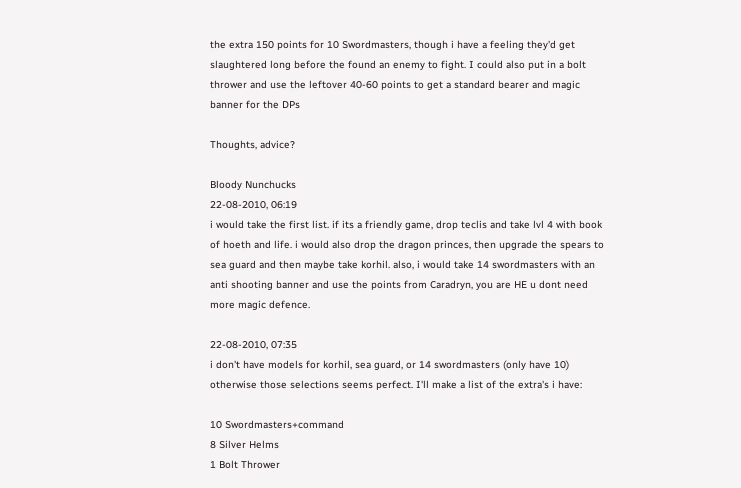the extra 150 points for 10 Swordmasters, though i have a feeling they'd get slaughtered long before the found an enemy to fight. I could also put in a bolt thrower and use the leftover 40-60 points to get a standard bearer and magic banner for the DPs

Thoughts, advice?

Bloody Nunchucks
22-08-2010, 06:19
i would take the first list. if its a friendly game, drop teclis and take lvl 4 with book of hoeth and life. i would also drop the dragon princes, then upgrade the spears to sea guard and then maybe take korhil. also, i would take 14 swordmasters with an anti shooting banner and use the points from Caradryn, you are HE u dont need more magic defence.

22-08-2010, 07:35
i don't have models for korhil, sea guard, or 14 swordmasters (only have 10) otherwise those selections seems perfect. I'll make a list of the extra's i have:

10 Swordmasters+command
8 Silver Helms
1 Bolt Thrower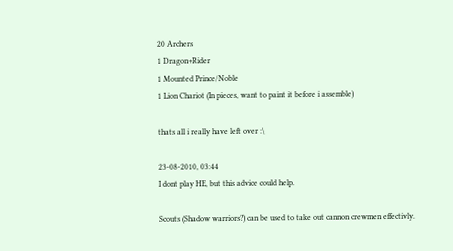20 Archers
1 Dragon+Rider
1 Mounted Prince/Noble
1 Lion Chariot (In pieces, want to paint it before i assemble)

thats all i really have left over :\

23-08-2010, 03:44
I dont play HE, but this advice could help.

Scouts (Shadow warriors?) can be used to take out cannon crewmen effectivly.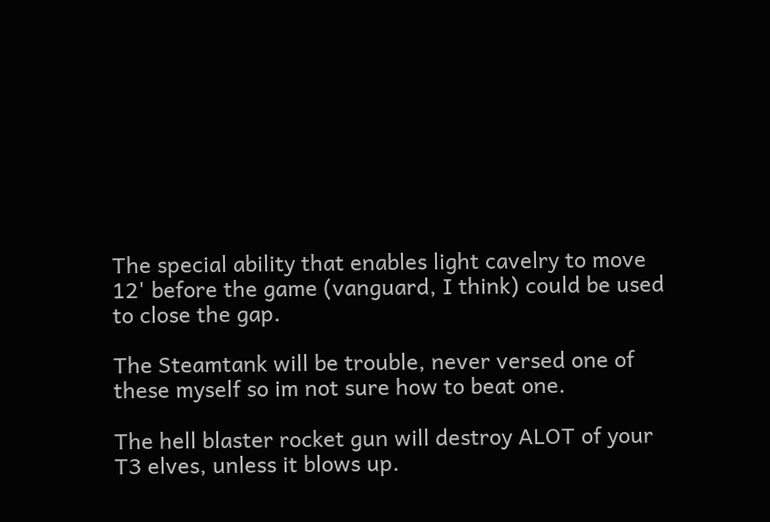The special ability that enables light cavelry to move 12' before the game (vanguard, I think) could be used to close the gap.

The Steamtank will be trouble, never versed one of these myself so im not sure how to beat one.

The hell blaster rocket gun will destroy ALOT of your T3 elves, unless it blows up.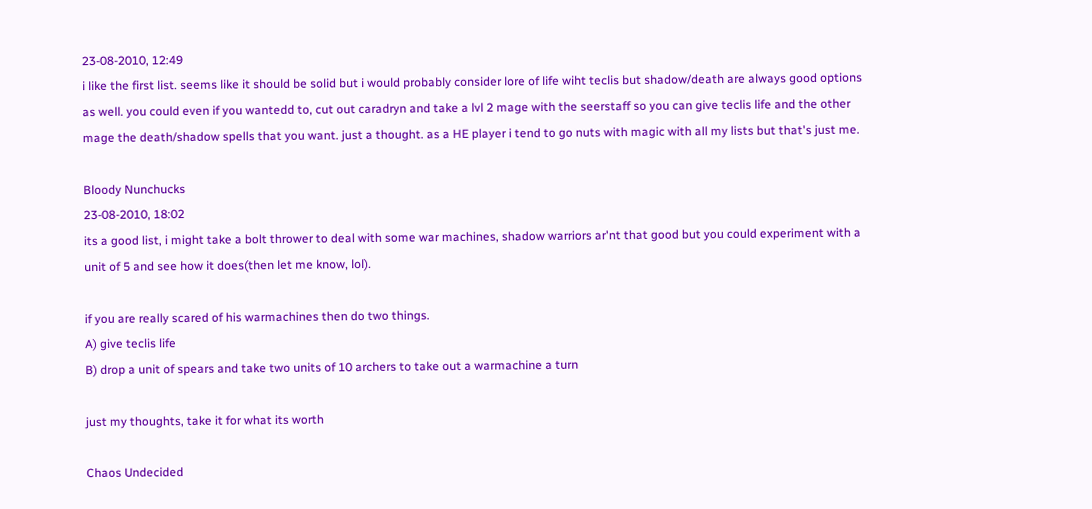23-08-2010, 12:49
i like the first list. seems like it should be solid but i would probably consider lore of life wiht teclis but shadow/death are always good options as well. you could even if you wantedd to, cut out caradryn and take a lvl 2 mage with the seerstaff so you can give teclis life and the other mage the death/shadow spells that you want. just a thought. as a HE player i tend to go nuts with magic with all my lists but that's just me.

Bloody Nunchucks
23-08-2010, 18:02
its a good list, i might take a bolt thrower to deal with some war machines, shadow warriors ar'nt that good but you could experiment with a unit of 5 and see how it does(then let me know, lol).

if you are really scared of his warmachines then do two things.
A) give teclis life
B) drop a unit of spears and take two units of 10 archers to take out a warmachine a turn

just my thoughts, take it for what its worth

Chaos Undecided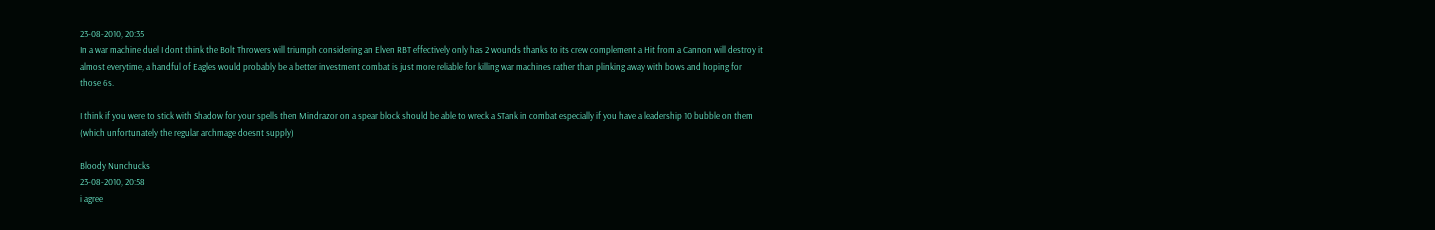23-08-2010, 20:35
In a war machine duel I dont think the Bolt Throwers will triumph considering an Elven RBT effectively only has 2 wounds thanks to its crew complement a Hit from a Cannon will destroy it almost everytime, a handful of Eagles would probably be a better investment combat is just more reliable for killing war machines rather than plinking away with bows and hoping for those 6s.

I think if you were to stick with Shadow for your spells then Mindrazor on a spear block should be able to wreck a STank in combat especially if you have a leadership 10 bubble on them (which unfortunately the regular archmage doesnt supply)

Bloody Nunchucks
23-08-2010, 20:58
i agree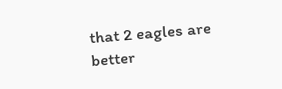that 2 eagles are better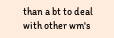than a bt to deal with other wm's